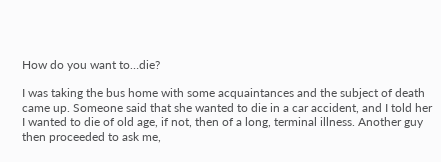How do you want to…die?

I was taking the bus home with some acquaintances and the subject of death came up. Someone said that she wanted to die in a car accident, and I told her I wanted to die of old age, if not, then of a long, terminal illness. Another guy then proceeded to ask me,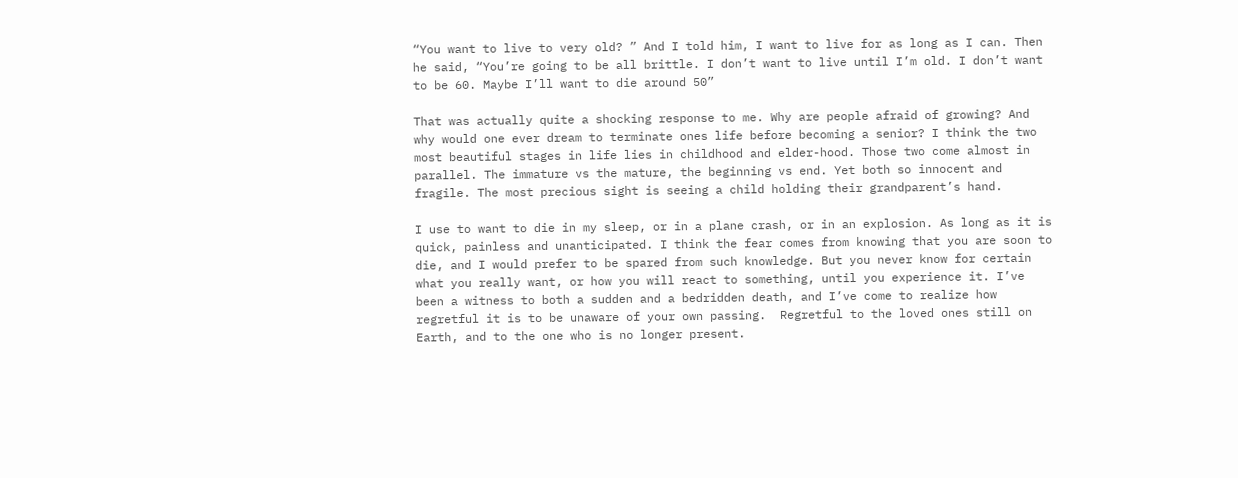“You want to live to very old? ” And I told him, I want to live for as long as I can. Then he said, “You’re going to be all brittle. I don’t want to live until I’m old. I don’t want to be 60. Maybe I’ll want to die around 50”

That was actually quite a shocking response to me. Why are people afraid of growing? And why would one ever dream to terminate ones life before becoming a senior? I think the two most beautiful stages in life lies in childhood and elder-hood. Those two come almost in parallel. The immature vs the mature, the beginning vs end. Yet both so innocent and fragile. The most precious sight is seeing a child holding their grandparent’s hand.

I use to want to die in my sleep, or in a plane crash, or in an explosion. As long as it is quick, painless and unanticipated. I think the fear comes from knowing that you are soon to die, and I would prefer to be spared from such knowledge. But you never know for certain what you really want, or how you will react to something, until you experience it. I’ve been a witness to both a sudden and a bedridden death, and I’ve come to realize how regretful it is to be unaware of your own passing.  Regretful to the loved ones still on Earth, and to the one who is no longer present.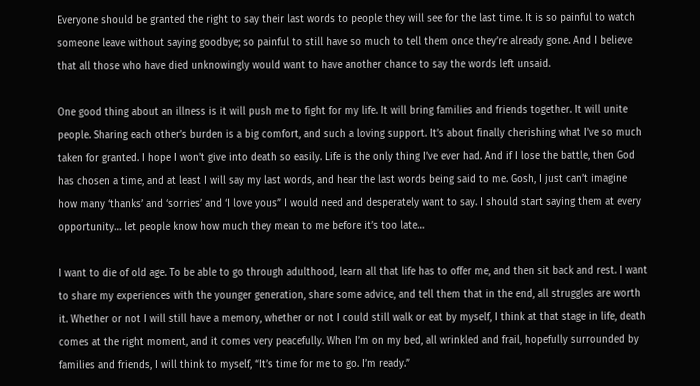Everyone should be granted the right to say their last words to people they will see for the last time. It is so painful to watch someone leave without saying goodbye; so painful to still have so much to tell them once they’re already gone. And I believe that all those who have died unknowingly would want to have another chance to say the words left unsaid.

One good thing about an illness is it will push me to fight for my life. It will bring families and friends together. It will unite people. Sharing each other’s burden is a big comfort, and such a loving support. It’s about finally cherishing what I’ve so much taken for granted. I hope I won’t give into death so easily. Life is the only thing I’ve ever had. And if I lose the battle, then God has chosen a time, and at least I will say my last words, and hear the last words being said to me. Gosh, I just can’t imagine how many ‘thanks’ and ‘sorries’ and ‘I love yous” I would need and desperately want to say. I should start saying them at every opportunity… let people know how much they mean to me before it’s too late…

I want to die of old age. To be able to go through adulthood, learn all that life has to offer me, and then sit back and rest. I want to share my experiences with the younger generation, share some advice, and tell them that in the end, all struggles are worth it. Whether or not I will still have a memory, whether or not I could still walk or eat by myself, I think at that stage in life, death comes at the right moment, and it comes very peacefully. When I’m on my bed, all wrinkled and frail, hopefully surrounded by families and friends, I will think to myself, “It’s time for me to go. I’m ready.”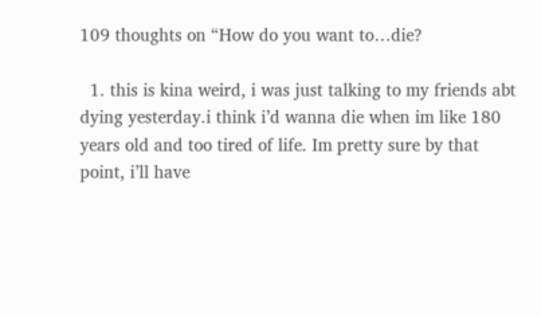109 thoughts on “How do you want to…die?

  1. this is kina weird, i was just talking to my friends abt dying yesterday.i think i’d wanna die when im like 180 years old and too tired of life. Im pretty sure by that point, i’ll have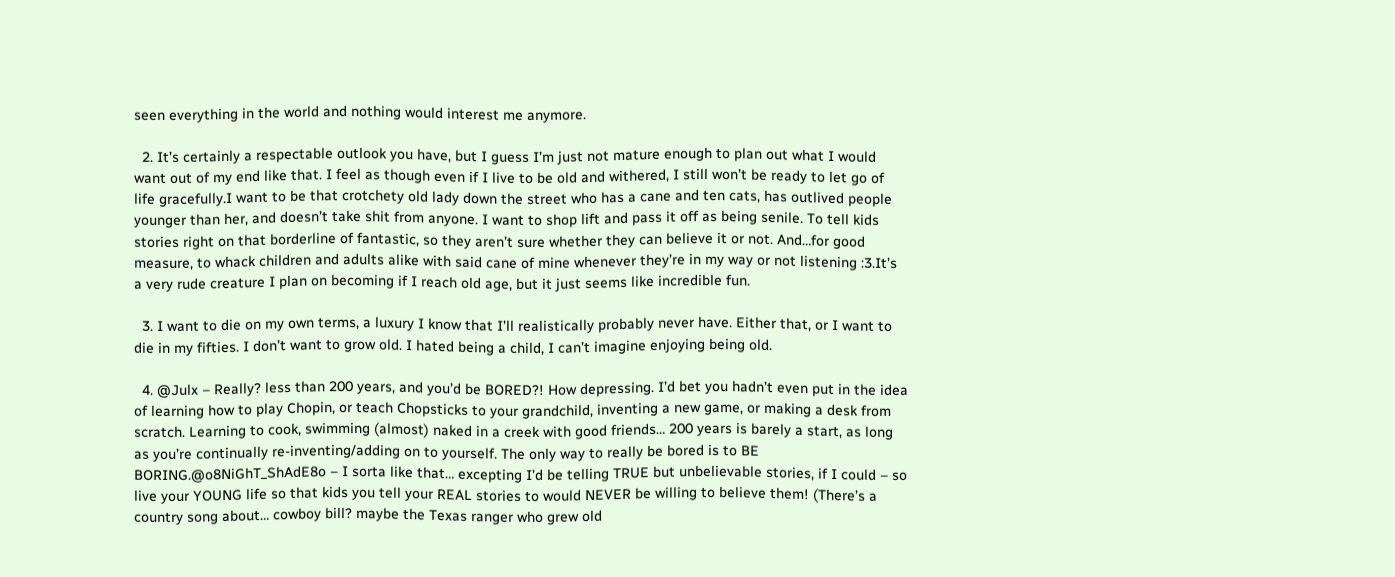seen everything in the world and nothing would interest me anymore.

  2. It’s certainly a respectable outlook you have, but I guess I’m just not mature enough to plan out what I would want out of my end like that. I feel as though even if I live to be old and withered, I still won’t be ready to let go of life gracefully.I want to be that crotchety old lady down the street who has a cane and ten cats, has outlived people younger than her, and doesn’t take shit from anyone. I want to shop lift and pass it off as being senile. To tell kids stories right on that borderline of fantastic, so they aren’t sure whether they can believe it or not. And…for good measure, to whack children and adults alike with said cane of mine whenever they’re in my way or not listening :3.It’s a very rude creature I plan on becoming if I reach old age, but it just seems like incredible fun.

  3. I want to die on my own terms, a luxury I know that I’ll realistically probably never have. Either that, or I want to die in my fifties. I don’t want to grow old. I hated being a child, I can’t imagine enjoying being old.

  4. @Julx – Really? less than 200 years, and you’d be BORED?! How depressing. I’d bet you hadn’t even put in the idea of learning how to play Chopin, or teach Chopsticks to your grandchild, inventing a new game, or making a desk from scratch. Learning to cook, swimming (almost) naked in a creek with good friends… 200 years is barely a start, as long as you’re continually re-inventing/adding on to yourself. The only way to really be bored is to BE BORING.@o8NiGhT_ShAdE8o – I sorta like that… excepting I’d be telling TRUE but unbelievable stories, if I could – so live your YOUNG life so that kids you tell your REAL stories to would NEVER be willing to believe them! (There’s a country song about… cowboy bill? maybe the Texas ranger who grew old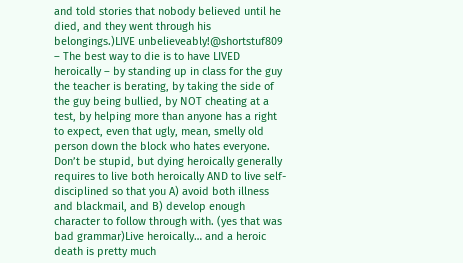and told stories that nobody believed until he died, and they went through his belongings.)LIVE unbelieveably!@shortstuf809 – The best way to die is to have LIVED heroically – by standing up in class for the guy the teacher is berating, by taking the side of the guy being bullied, by NOT cheating at a test, by helping more than anyone has a right to expect, even that ugly, mean, smelly old person down the block who hates everyone. Don’t be stupid, but dying heroically generally requires to live both heroically AND to live self-disciplined so that you A) avoid both illness and blackmail, and B) develop enough character to follow through with. (yes that was bad grammar)Live heroically… and a heroic death is pretty much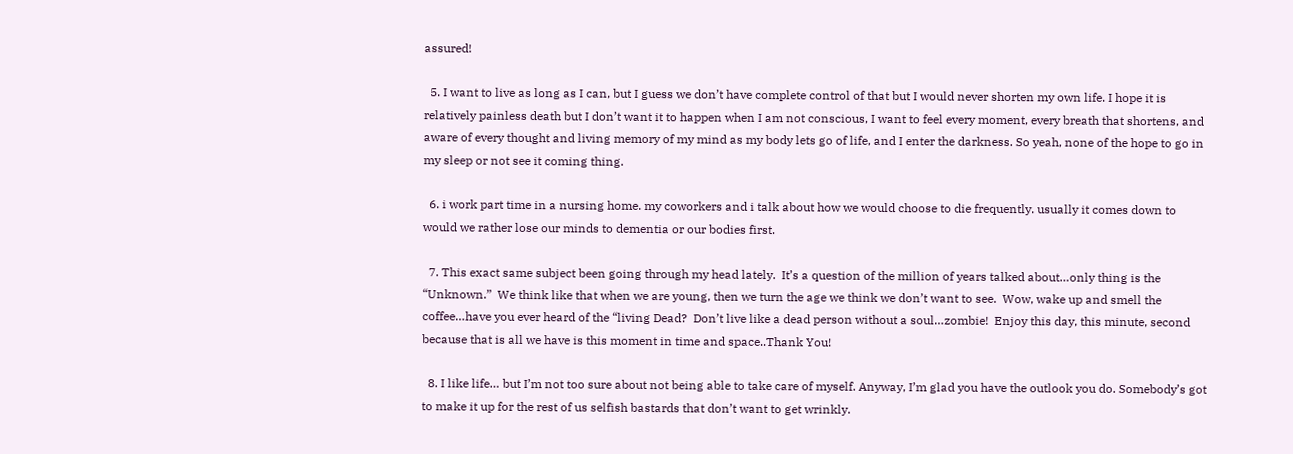assured!

  5. I want to live as long as I can, but I guess we don’t have complete control of that but I would never shorten my own life. I hope it is relatively painless death but I don’t want it to happen when I am not conscious, I want to feel every moment, every breath that shortens, and aware of every thought and living memory of my mind as my body lets go of life, and I enter the darkness. So yeah, none of the hope to go in my sleep or not see it coming thing.

  6. i work part time in a nursing home. my coworkers and i talk about how we would choose to die frequently. usually it comes down to would we rather lose our minds to dementia or our bodies first.

  7. This exact same subject been going through my head lately.  It’s a question of the million of years talked about…only thing is the “Unknown.”  We think like that when we are young, then we turn the age we think we don’t want to see.  Wow, wake up and smell the coffee…have you ever heard of the “living Dead?  Don’t live like a dead person without a soul…zombie!  Enjoy this day, this minute, second because that is all we have is this moment in time and space..Thank You!

  8. I like life… but I’m not too sure about not being able to take care of myself. Anyway, I’m glad you have the outlook you do. Somebody’s got to make it up for the rest of us selfish bastards that don’t want to get wrinkly.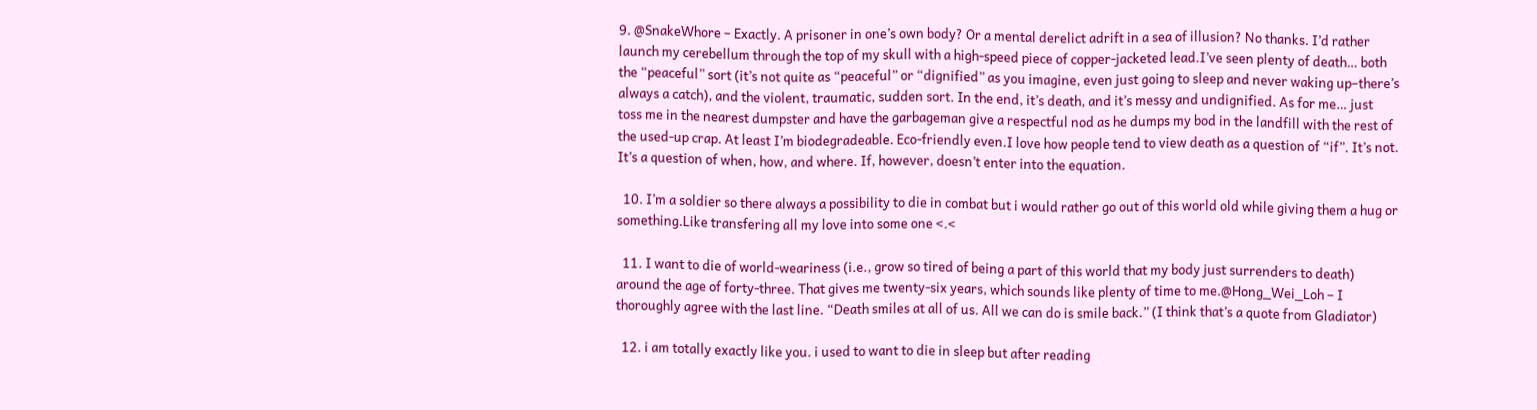9. @SnakeWhore – Exactly. A prisoner in one’s own body? Or a mental derelict adrift in a sea of illusion? No thanks. I’d rather launch my cerebellum through the top of my skull with a high-speed piece of copper-jacketed lead.I’ve seen plenty of death… both the “peaceful” sort (it’s not quite as “peaceful” or “dignified” as you imagine, even just going to sleep and never waking up–there’s always a catch), and the violent, traumatic, sudden sort. In the end, it’s death, and it’s messy and undignified. As for me… just toss me in the nearest dumpster and have the garbageman give a respectful nod as he dumps my bod in the landfill with the rest of the used-up crap. At least I’m biodegradeable. Eco-friendly even.I love how people tend to view death as a question of “if”. It’s not. It’s a question of when, how, and where. If, however, doesn’t enter into the equation.

  10. I’m a soldier so there always a possibility to die in combat but i would rather go out of this world old while giving them a hug or something.Like transfering all my love into some one <.<

  11. I want to die of world-weariness (i.e., grow so tired of being a part of this world that my body just surrenders to death) around the age of forty-three. That gives me twenty-six years, which sounds like plenty of time to me.@Hong_Wei_Loh – I thoroughly agree with the last line. “Death smiles at all of us. All we can do is smile back.” (I think that’s a quote from Gladiator)

  12. i am totally exactly like you. i used to want to die in sleep but after reading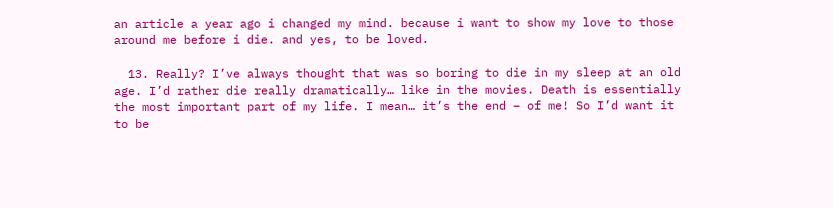an article a year ago i changed my mind. because i want to show my love to those around me before i die. and yes, to be loved.

  13. Really? I’ve always thought that was so boring to die in my sleep at an old age. I’d rather die really dramatically… like in the movies. Death is essentially the most important part of my life. I mean… it’s the end – of me! So I’d want it to be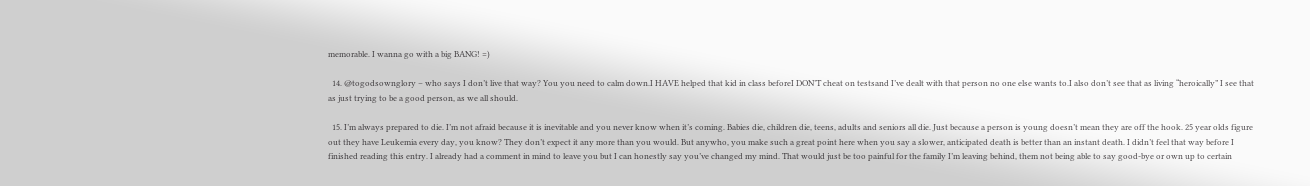memorable. I wanna go with a big BANG! =)

  14. @togodsownglory – who says I don’t live that way? You you need to calm down.I HAVE helped that kid in class beforeI DON’T cheat on testsand I’ve dealt with that person no one else wants to.I also don’t see that as living “heroically” I see that as just trying to be a good person, as we all should.

  15. I’m always prepared to die. I’m not afraid because it is inevitable and you never know when it’s coming. Babies die, children die, teens, adults and seniors all die. Just because a person is young doesn’t mean they are off the hook. 25 year olds figure out they have Leukemia every day, you know? They don’t expect it any more than you would. But anywho, you make such a great point here when you say a slower, anticipated death is better than an instant death. I didn’t feel that way before I finished reading this entry. I already had a comment in mind to leave you but I can honestly say you’ve changed my mind. That would just be too painful for the family I’m leaving behind, them not being able to say good-bye or own up to certain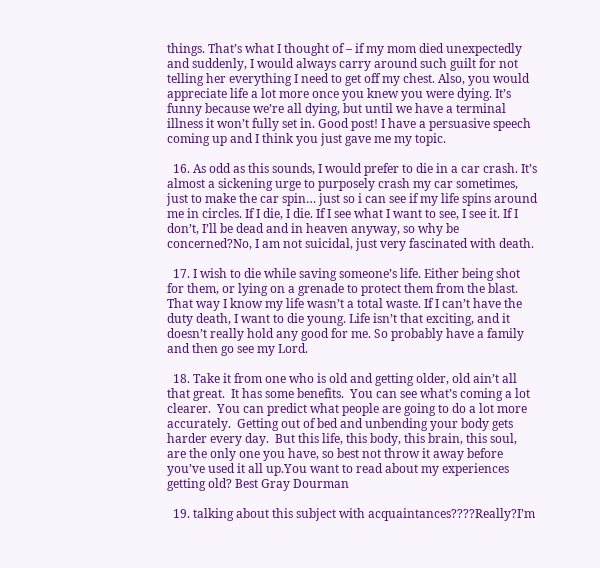things. That’s what I thought of – if my mom died unexpectedly and suddenly, I would always carry around such guilt for not telling her everything I need to get off my chest. Also, you would appreciate life a lot more once you knew you were dying. It’s funny because we’re all dying, but until we have a terminal illness it won’t fully set in. Good post! I have a persuasive speech coming up and I think you just gave me my topic.

  16. As odd as this sounds, I would prefer to die in a car crash. It’s almost a sickening urge to purposely crash my car sometimes, just to make the car spin… just so i can see if my life spins around me in circles. If I die, I die. If I see what I want to see, I see it. If I don’t, I’ll be dead and in heaven anyway, so why be concerned?No, I am not suicidal, just very fascinated with death.

  17. I wish to die while saving someone’s life. Either being shot for them, or lying on a grenade to protect them from the blast. That way I know my life wasn’t a total waste. If I can’t have the duty death, I want to die young. Life isn’t that exciting, and it doesn’t really hold any good for me. So probably have a family and then go see my Lord.

  18. Take it from one who is old and getting older, old ain’t all that great.  It has some benefits.  You can see what’s coming a lot clearer.  You can predict what people are going to do a lot more accurately.  Getting out of bed and unbending your body gets harder every day.  But this life, this body, this brain, this soul, are the only one you have, so best not throw it away before you’ve used it all up.You want to read about my experiences getting old? Best Gray Dourman

  19. talking about this subject with acquaintances????Really?I’m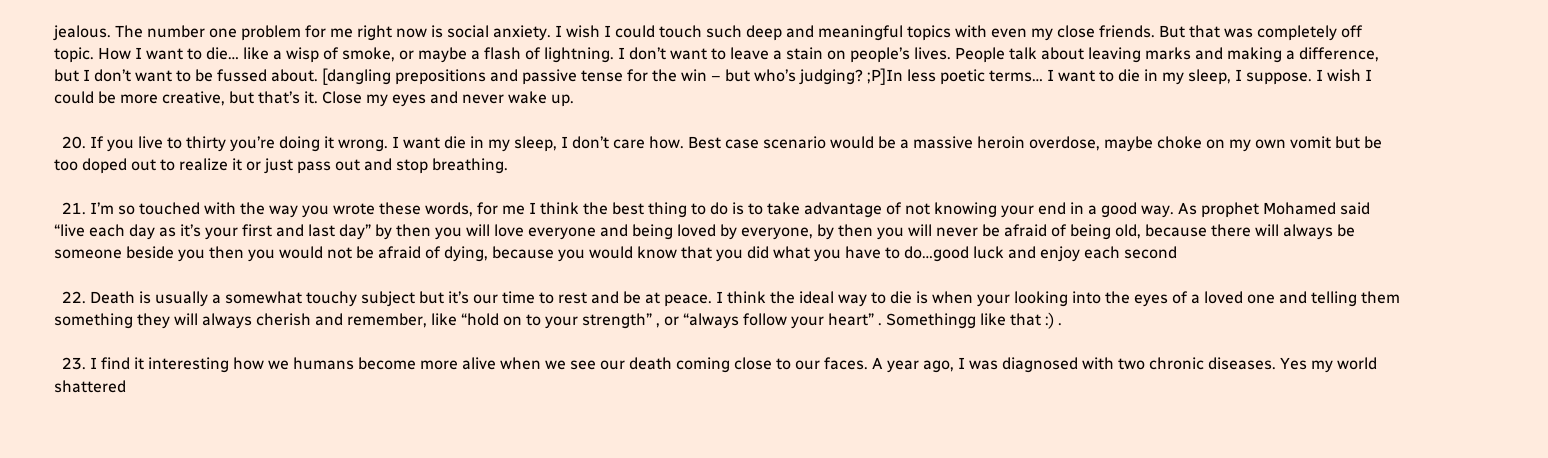jealous. The number one problem for me right now is social anxiety. I wish I could touch such deep and meaningful topics with even my close friends. But that was completely off topic. How I want to die… like a wisp of smoke, or maybe a flash of lightning. I don’t want to leave a stain on people’s lives. People talk about leaving marks and making a difference, but I don’t want to be fussed about. [dangling prepositions and passive tense for the win – but who’s judging? ;P]In less poetic terms… I want to die in my sleep, I suppose. I wish I could be more creative, but that’s it. Close my eyes and never wake up.

  20. If you live to thirty you’re doing it wrong. I want die in my sleep, I don’t care how. Best case scenario would be a massive heroin overdose, maybe choke on my own vomit but be too doped out to realize it or just pass out and stop breathing.

  21. I’m so touched with the way you wrote these words, for me I think the best thing to do is to take advantage of not knowing your end in a good way. As prophet Mohamed said “live each day as it’s your first and last day” by then you will love everyone and being loved by everyone, by then you will never be afraid of being old, because there will always be someone beside you then you would not be afraid of dying, because you would know that you did what you have to do…good luck and enjoy each second

  22. Death is usually a somewhat touchy subject but it’s our time to rest and be at peace. I think the ideal way to die is when your looking into the eyes of a loved one and telling them something they will always cherish and remember, like “hold on to your strength” , or “always follow your heart” . Somethingg like that :) .

  23. I find it interesting how we humans become more alive when we see our death coming close to our faces. A year ago, I was diagnosed with two chronic diseases. Yes my world shattered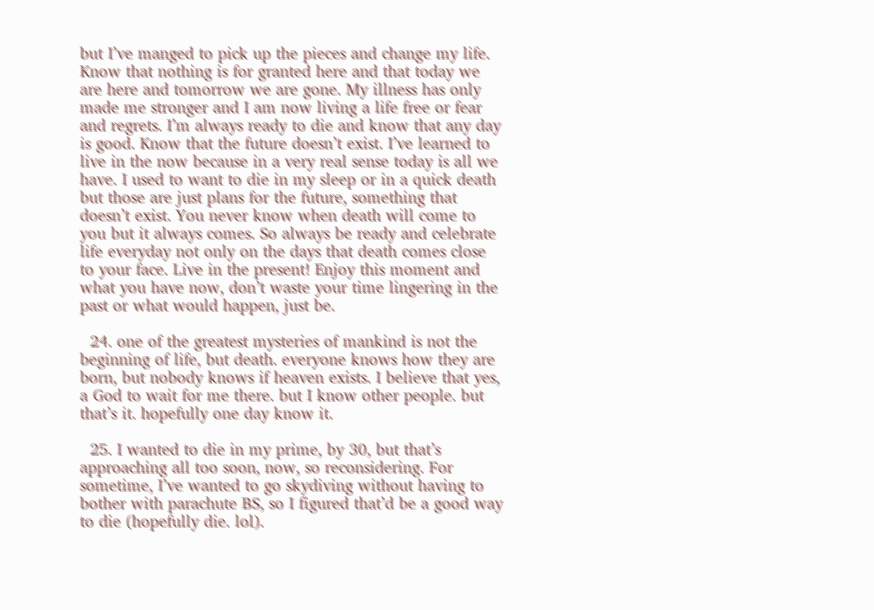but I’ve manged to pick up the pieces and change my life. Know that nothing is for granted here and that today we are here and tomorrow we are gone. My illness has only made me stronger and I am now living a life free or fear and regrets. I’m always ready to die and know that any day is good. Know that the future doesn’t exist. I’ve learned to live in the now because in a very real sense today is all we have. I used to want to die in my sleep or in a quick death but those are just plans for the future, something that doesn’t exist. You never know when death will come to you but it always comes. So always be ready and celebrate life everyday not only on the days that death comes close to your face. Live in the present! Enjoy this moment and what you have now, don’t waste your time lingering in the past or what would happen, just be.

  24. one of the greatest mysteries of mankind is not the beginning of life, but death. everyone knows how they are born, but nobody knows if heaven exists. I believe that yes, a God to wait for me there. but I know other people. but that’s it. hopefully one day know it.

  25. I wanted to die in my prime, by 30, but that’s approaching all too soon, now, so reconsidering. For sometime, I’ve wanted to go skydiving without having to bother with parachute BS, so I figured that’d be a good way to die (hopefully die. lol).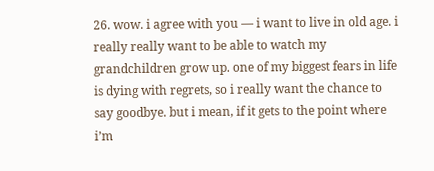26. wow. i agree with you — i want to live in old age. i really really want to be able to watch my grandchildren grow up. one of my biggest fears in life is dying with regrets, so i really want the chance to say goodbye. but i mean, if it gets to the point where i’m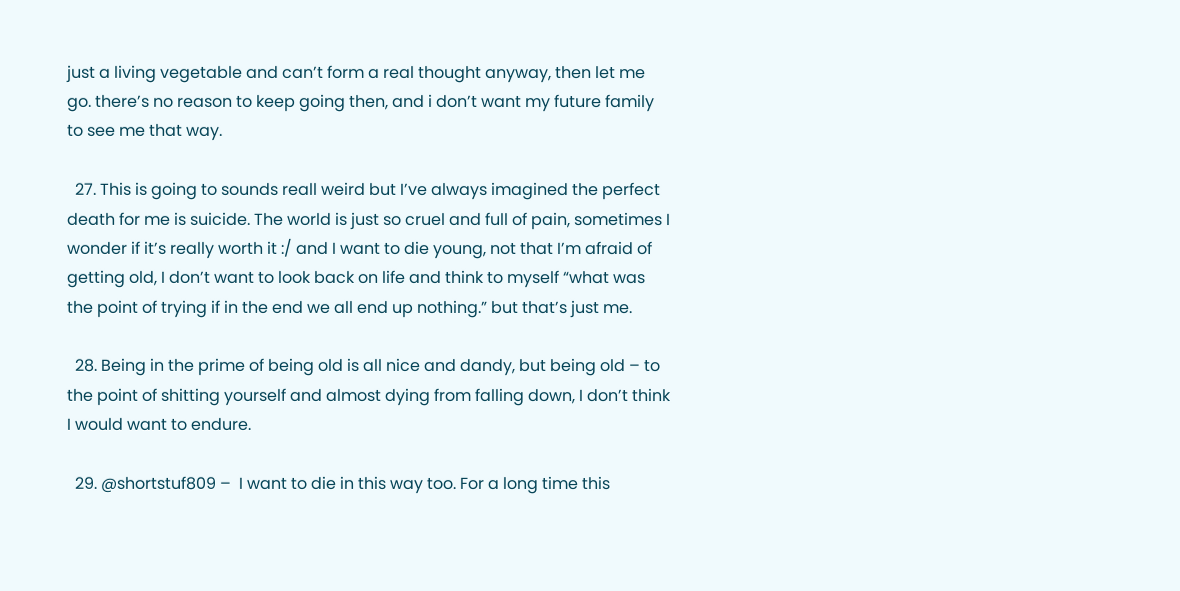just a living vegetable and can’t form a real thought anyway, then let me go. there’s no reason to keep going then, and i don’t want my future family to see me that way.

  27. This is going to sounds reall weird but I’ve always imagined the perfect death for me is suicide. The world is just so cruel and full of pain, sometimes I wonder if it’s really worth it :/ and I want to die young, not that I’m afraid of getting old, I don’t want to look back on life and think to myself “what was the point of trying if in the end we all end up nothing.” but that’s just me.

  28. Being in the prime of being old is all nice and dandy, but being old – to the point of shitting yourself and almost dying from falling down, I don’t think I would want to endure.

  29. @shortstuf809 –  I want to die in this way too. For a long time this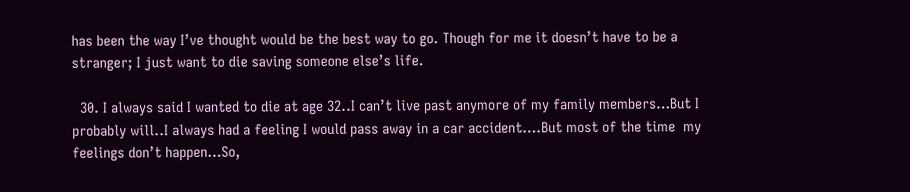has been the way I’ve thought would be the best way to go. Though for me it doesn’t have to be a stranger; I just want to die saving someone else’s life.

  30. I always said I wanted to die at age 32..I can’t live past anymore of my family members…But I probably will..I always had a feeling I would pass away in a car accident….But most of the time  my feelings don’t happen…So,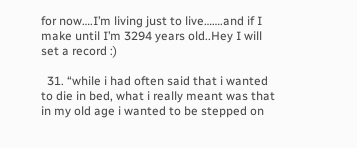for now….I’m living just to live…….and if I make until I’m 3294 years old..Hey I will set a record :)

  31. “while i had often said that i wanted to die in bed, what i really meant was that in my old age i wanted to be stepped on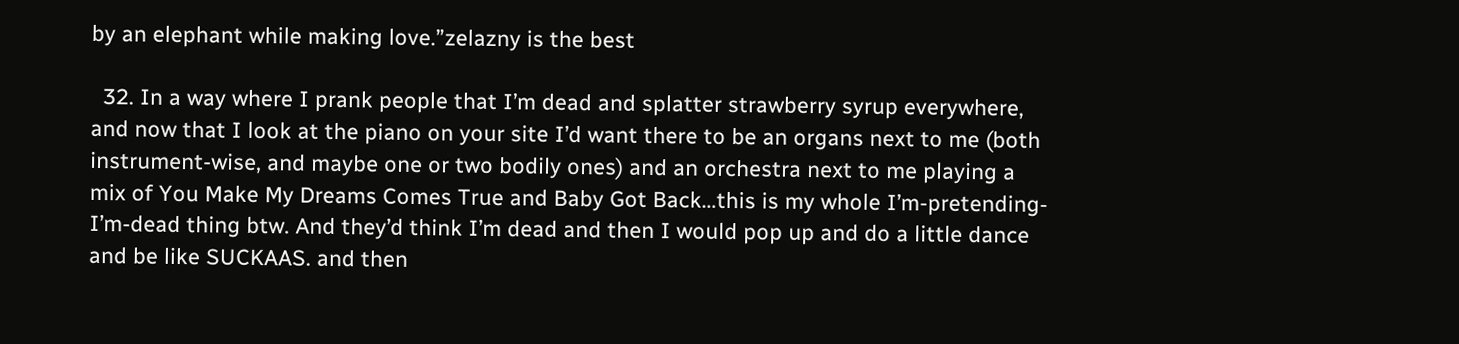by an elephant while making love.”zelazny is the best

  32. In a way where I prank people that I’m dead and splatter strawberry syrup everywhere, and now that I look at the piano on your site I’d want there to be an organs next to me (both instrument-wise, and maybe one or two bodily ones) and an orchestra next to me playing a mix of You Make My Dreams Comes True and Baby Got Back…this is my whole I’m-pretending-I’m-dead thing btw. And they’d think I’m dead and then I would pop up and do a little dance and be like SUCKAAS. and then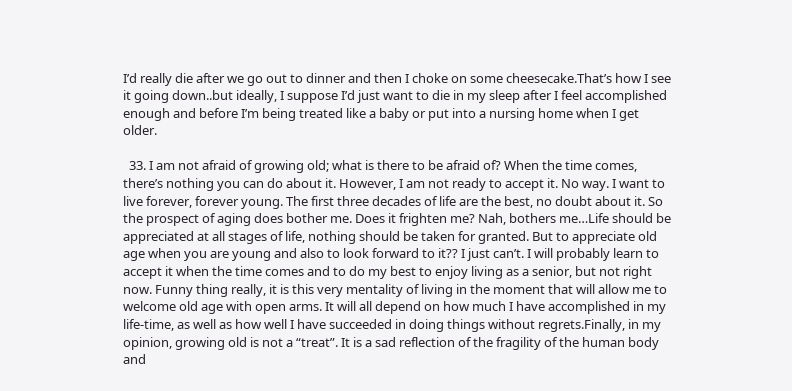I’d really die after we go out to dinner and then I choke on some cheesecake.That’s how I see it going down..but ideally, I suppose I’d just want to die in my sleep after I feel accomplished enough and before I’m being treated like a baby or put into a nursing home when I get older.

  33. I am not afraid of growing old; what is there to be afraid of? When the time comes, there’s nothing you can do about it. However, I am not ready to accept it. No way. I want to live forever, forever young. The first three decades of life are the best, no doubt about it. So the prospect of aging does bother me. Does it frighten me? Nah, bothers me…Life should be appreciated at all stages of life, nothing should be taken for granted. But to appreciate old age when you are young and also to look forward to it?? I just can’t. I will probably learn to accept it when the time comes and to do my best to enjoy living as a senior, but not right now. Funny thing really, it is this very mentality of living in the moment that will allow me to welcome old age with open arms. It will all depend on how much I have accomplished in my life-time, as well as how well I have succeeded in doing things without regrets.Finally, in my opinion, growing old is not a “treat”. It is a sad reflection of the fragility of the human body and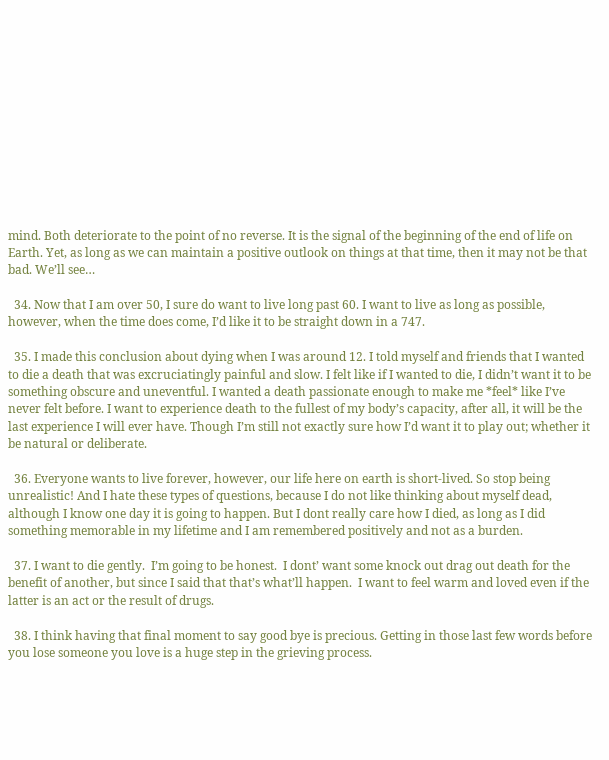mind. Both deteriorate to the point of no reverse. It is the signal of the beginning of the end of life on Earth. Yet, as long as we can maintain a positive outlook on things at that time, then it may not be that bad. We’ll see…

  34. Now that I am over 50, I sure do want to live long past 60. I want to live as long as possible, however, when the time does come, I’d like it to be straight down in a 747.

  35. I made this conclusion about dying when I was around 12. I told myself and friends that I wanted to die a death that was excruciatingly painful and slow. I felt like if I wanted to die, I didn’t want it to be something obscure and uneventful. I wanted a death passionate enough to make me *feel* like I’ve never felt before. I want to experience death to the fullest of my body’s capacity, after all, it will be the last experience I will ever have. Though I’m still not exactly sure how I’d want it to play out; whether it be natural or deliberate.

  36. Everyone wants to live forever, however, our life here on earth is short-lived. So stop being unrealistic! And I hate these types of questions, because I do not like thinking about myself dead, although I know one day it is going to happen. But I dont really care how I died, as long as I did something memorable in my lifetime and I am remembered positively and not as a burden.

  37. I want to die gently.  I’m going to be honest.  I dont’ want some knock out drag out death for the benefit of another, but since I said that that’s what’ll happen.  I want to feel warm and loved even if the latter is an act or the result of drugs.

  38. I think having that final moment to say good bye is precious. Getting in those last few words before you lose someone you love is a huge step in the grieving process.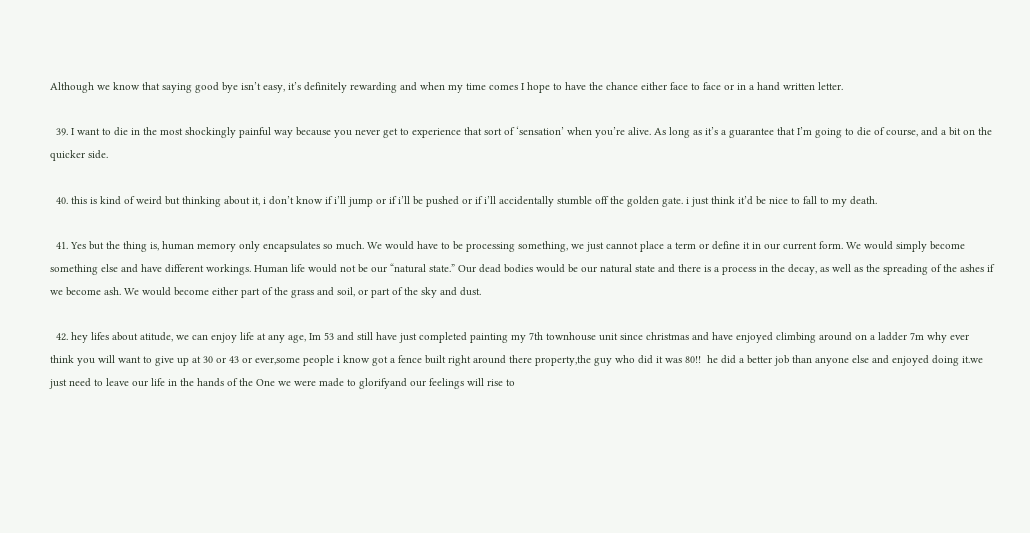Although we know that saying good bye isn’t easy, it’s definitely rewarding and when my time comes I hope to have the chance either face to face or in a hand written letter.

  39. I want to die in the most shockingly painful way because you never get to experience that sort of ‘sensation’ when you’re alive. As long as it’s a guarantee that I’m going to die of course, and a bit on the quicker side.

  40. this is kind of weird but thinking about it, i don’t know if i’ll jump or if i’ll be pushed or if i’ll accidentally stumble off the golden gate. i just think it’d be nice to fall to my death.

  41. Yes but the thing is, human memory only encapsulates so much. We would have to be processing something, we just cannot place a term or define it in our current form. We would simply become something else and have different workings. Human life would not be our “natural state.” Our dead bodies would be our natural state and there is a process in the decay, as well as the spreading of the ashes if we become ash. We would become either part of the grass and soil, or part of the sky and dust.

  42. hey lifes about atitude, we can enjoy life at any age, Im 53 and still have just completed painting my 7th townhouse unit since christmas and have enjoyed climbing around on a ladder 7m why ever think you will want to give up at 30 or 43 or ever,some people i know got a fence built right around there property,the guy who did it was 80!!  he did a better job than anyone else and enjoyed doing it.we just need to leave our life in the hands of the One we were made to glorifyand our feelings will rise to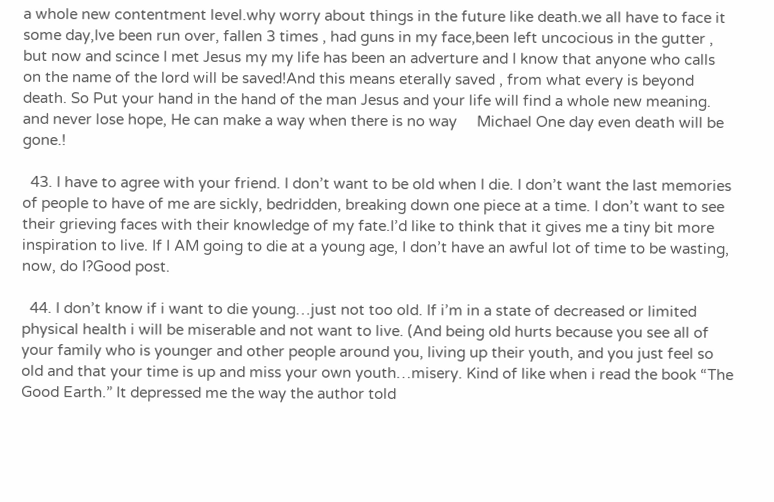a whole new contentment level.why worry about things in the future like death.we all have to face it some day,Ive been run over, fallen 3 times , had guns in my face,been left uncocious in the gutter , but now and scince I met Jesus my my life has been an adverture and I know that anyone who calls on the name of the lord will be saved!And this means eterally saved , from what every is beyond death. So Put your hand in the hand of the man Jesus and your life will find a whole new meaning. and never lose hope, He can make a way when there is no way     Michael One day even death will be gone.!

  43. I have to agree with your friend. I don’t want to be old when I die. I don’t want the last memories of people to have of me are sickly, bedridden, breaking down one piece at a time. I don’t want to see their grieving faces with their knowledge of my fate.I’d like to think that it gives me a tiny bit more inspiration to live. If I AM going to die at a young age, I don’t have an awful lot of time to be wasting, now, do I?Good post.

  44. I don’t know if i want to die young…just not too old. If i’m in a state of decreased or limited physical health i will be miserable and not want to live. (And being old hurts because you see all of your family who is younger and other people around you, living up their youth, and you just feel so old and that your time is up and miss your own youth…misery. Kind of like when i read the book “The Good Earth.” It depressed me the way the author told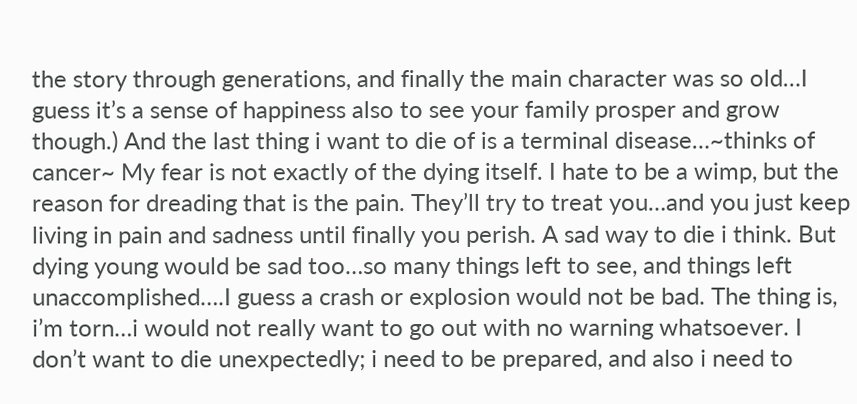the story through generations, and finally the main character was so old…I guess it’s a sense of happiness also to see your family prosper and grow though.) And the last thing i want to die of is a terminal disease…~thinks of cancer~ My fear is not exactly of the dying itself. I hate to be a wimp, but the reason for dreading that is the pain. They’ll try to treat you…and you just keep living in pain and sadness until finally you perish. A sad way to die i think. But dying young would be sad too…so many things left to see, and things left unaccomplished….I guess a crash or explosion would not be bad. The thing is, i’m torn…i would not really want to go out with no warning whatsoever. I don’t want to die unexpectedly; i need to be prepared, and also i need to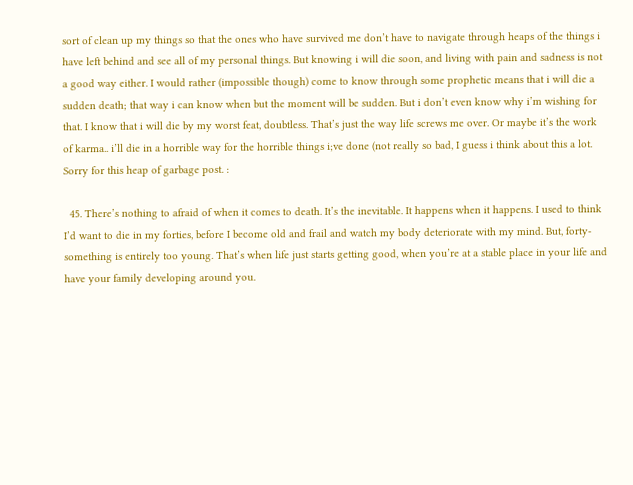sort of clean up my things so that the ones who have survived me don’t have to navigate through heaps of the things i have left behind and see all of my personal things. But knowing i will die soon, and living with pain and sadness is not a good way either. I would rather (impossible though) come to know through some prophetic means that i will die a sudden death; that way i can know when but the moment will be sudden. But i don’t even know why i’m wishing for that. I know that i will die by my worst feat, doubtless. That’s just the way life screws me over. Or maybe it’s the work of karma.. i’ll die in a horrible way for the horrible things i;ve done (not really so bad, I guess i think about this a lot. Sorry for this heap of garbage post. :

  45. There’s nothing to afraid of when it comes to death. It’s the inevitable. It happens when it happens. I used to think I’d want to die in my forties, before I become old and frail and watch my body deteriorate with my mind. But, forty-something is entirely too young. That’s when life just starts getting good, when you’re at a stable place in your life and have your family developing around you.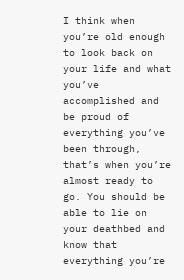I think when you’re old enough to look back on your life and what you’ve accomplished and be proud of everything you’ve been through, that’s when you’re almost ready to go. You should be able to lie on your deathbed and know that everything you’re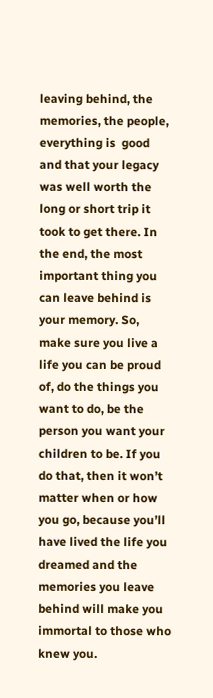leaving behind, the memories, the people, everything is  good and that your legacy was well worth the long or short trip it took to get there. In the end, the most important thing you can leave behind is your memory. So, make sure you live a life you can be proud of, do the things you want to do, be the person you want your children to be. If you do that, then it won’t matter when or how you go, because you’ll have lived the life you dreamed and the memories you leave behind will make you immortal to those who knew you.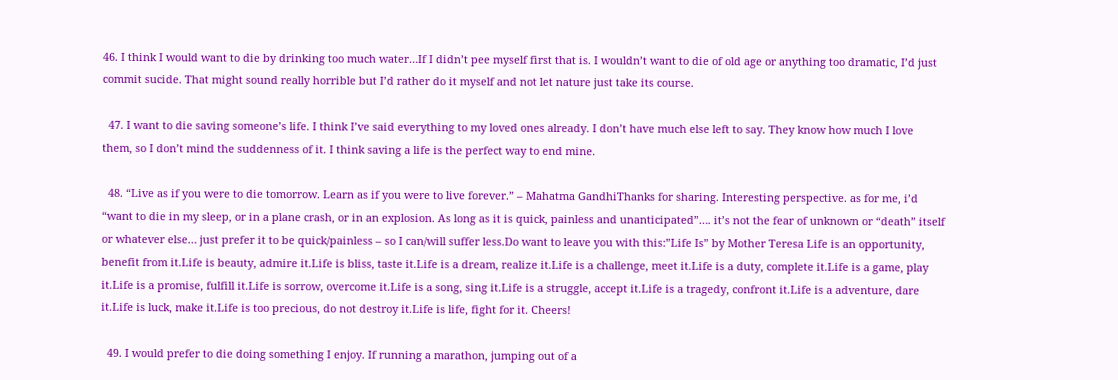46. I think I would want to die by drinking too much water…If I didn’t pee myself first that is. I wouldn’t want to die of old age or anything too dramatic, I’d just commit sucide. That might sound really horrible but I’d rather do it myself and not let nature just take its course.

  47. I want to die saving someone’s life. I think I’ve said everything to my loved ones already. I don’t have much else left to say. They know how much I love them, so I don’t mind the suddenness of it. I think saving a life is the perfect way to end mine.

  48. “Live as if you were to die tomorrow. Learn as if you were to live forever.” – Mahatma GandhiThanks for sharing. Interesting perspective. as for me, i’d “want to die in my sleep, or in a plane crash, or in an explosion. As long as it is quick, painless and unanticipated”…. it’s not the fear of unknown or “death” itself or whatever else… just prefer it to be quick/painless – so I can/will suffer less.Do want to leave you with this:”Life Is” by Mother Teresa Life is an opportunity, benefit from it.Life is beauty, admire it.Life is bliss, taste it.Life is a dream, realize it.Life is a challenge, meet it.Life is a duty, complete it.Life is a game, play it.Life is a promise, fulfill it.Life is sorrow, overcome it.Life is a song, sing it.Life is a struggle, accept it.Life is a tragedy, confront it.Life is a adventure, dare it.Life is luck, make it.Life is too precious, do not destroy it.Life is life, fight for it. Cheers!

  49. I would prefer to die doing something I enjoy. If running a marathon, jumping out of a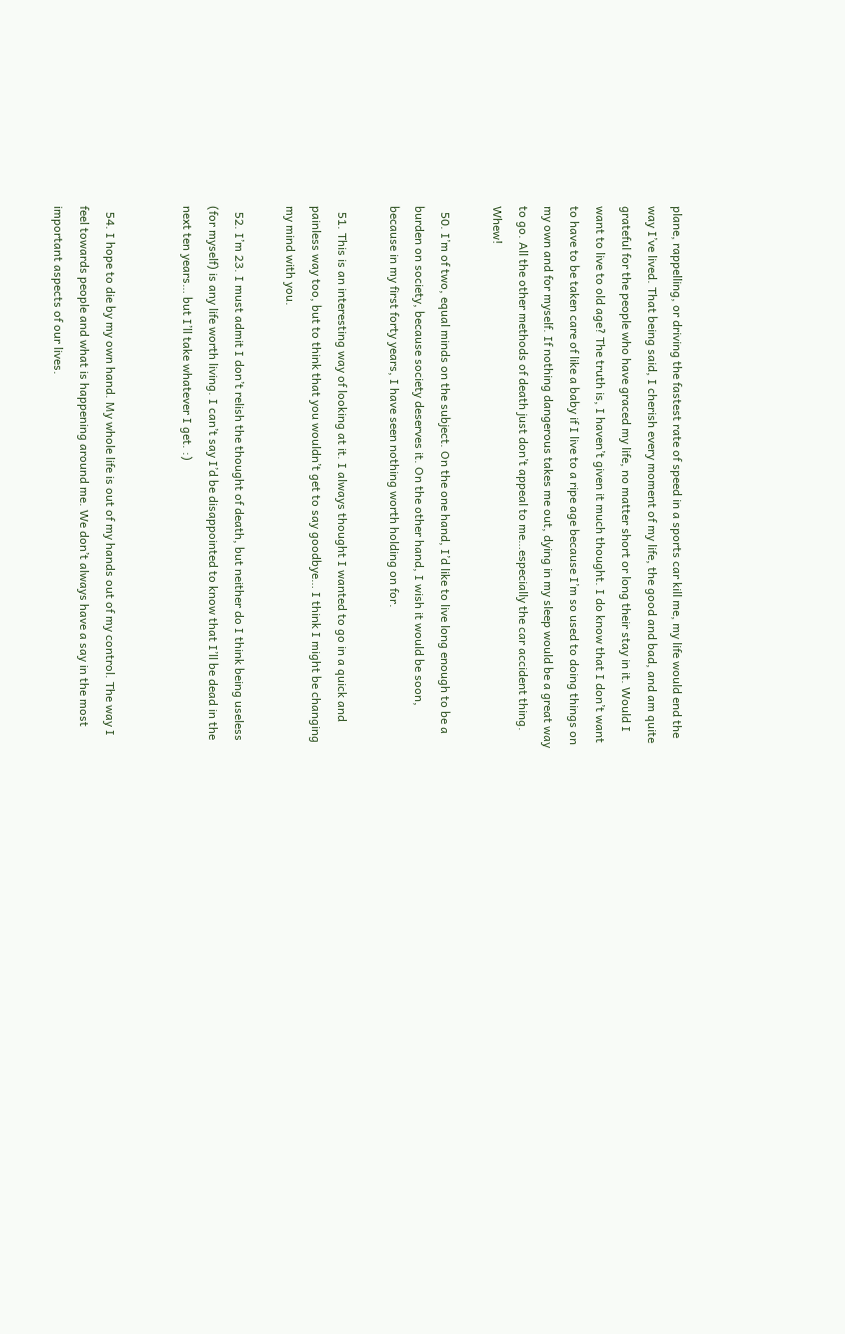plane, rappelling, or driving the fastest rate of speed in a sports car kill me, my life would end the way I’ve lived. That being said, I cherish every moment of my life, the good and bad, and am quite grateful for the people who have graced my life, no matter short or long their stay in it. Would I want to live to old age? The truth is, I haven’t given it much thought. I do know that I don’t want to have to be taken care of like a baby if I live to a ripe age because I’m so used to doing things on my own and for myself. If nothing dangerous takes me out, dying in my sleep would be a great way to go. All the other methods of death just don’t appeal to me…especially the car accident thing. Whew!

  50. I’m of two, equal minds on the subject. On the one hand, I’d like to live long enough to be a burden on society, because society deserves it. On the other hand, I wish it would be soon, because in my first forty years, I have seen nothing worth holding on for.

  51. This is an interesting way of looking at it. I always thought I wanted to go in a quick and painless way too, but to think that you wouldn’t get to say goodbye… I think I might be changing my mind with you.

  52. I’m 23. I must admit I don’t relish the thought of death, but neither do I think being useless (for myself) is any life worth living. I can’t say I’d be disappointed to know that I’ll be dead in the next ten years… but I’ll take whatever I get. :)


  54. I hope to die by my own hand. My whole life is out of my hands out of my control. The way I feel towards people and what is happening around me. We don’t always have a say in the most important aspects of our lives.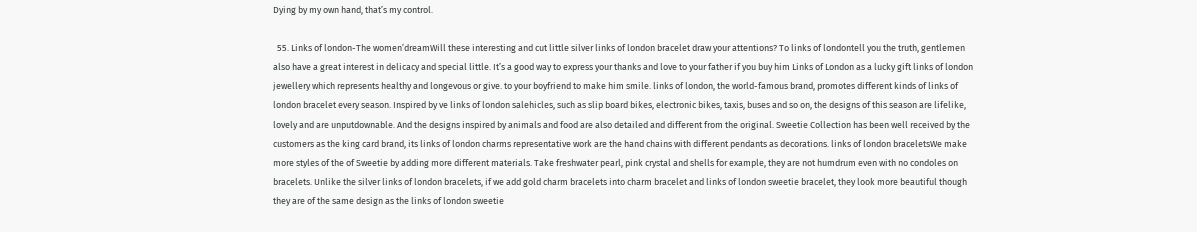Dying by my own hand, that’s my control.

  55. Links of london-The women’dreamWill these interesting and cut little silver links of london bracelet draw your attentions? To links of londontell you the truth, gentlemen also have a great interest in delicacy and special little. It’s a good way to express your thanks and love to your father if you buy him Links of London as a lucky gift links of london jewellery which represents healthy and longevous or give. to your boyfriend to make him smile. links of london, the world-famous brand, promotes different kinds of links of london bracelet every season. Inspired by ve links of london salehicles, such as slip board bikes, electronic bikes, taxis, buses and so on, the designs of this season are lifelike, lovely and are unputdownable. And the designs inspired by animals and food are also detailed and different from the original. Sweetie Collection has been well received by the customers as the king card brand, its links of london charms representative work are the hand chains with different pendants as decorations. links of london braceletsWe make more styles of the of Sweetie by adding more different materials. Take freshwater pearl, pink crystal and shells for example, they are not humdrum even with no condoles on bracelets. Unlike the silver links of london bracelets, if we add gold charm bracelets into charm bracelet and links of london sweetie bracelet, they look more beautiful though they are of the same design as the links of london sweetie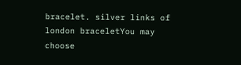bracelet. silver links of london braceletYou may choose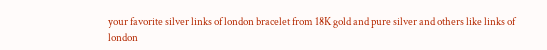your favorite silver links of london bracelet from 18K gold and pure silver and others like links of london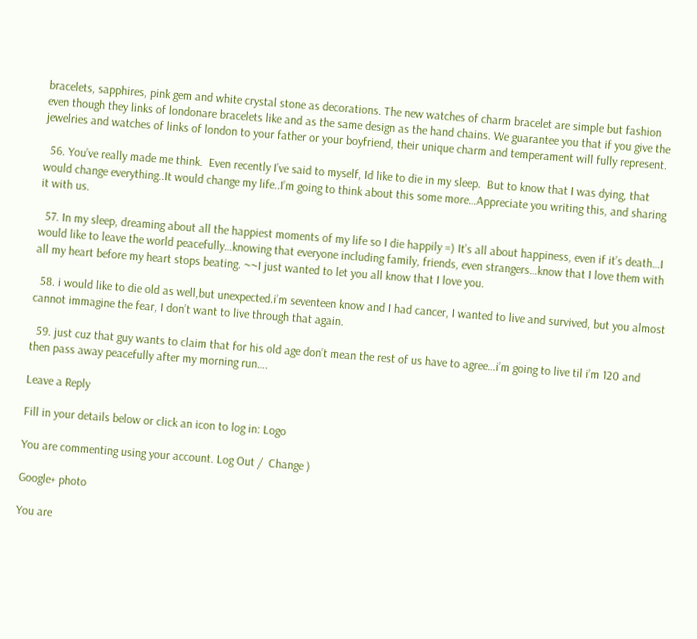bracelets, sapphires, pink gem and white crystal stone as decorations. The new watches of charm bracelet are simple but fashion even though they links of londonare bracelets like and as the same design as the hand chains. We guarantee you that if you give the jewelries and watches of links of london to your father or your boyfriend, their unique charm and temperament will fully represent.

  56. You’ve really made me think.  Even recently I’ve said to myself, Id like to die in my sleep.  But to know that I was dying, that would change everything..It would change my life..I’m going to think about this some more…Appreciate you writing this, and sharing it with us.

  57. In my sleep, dreaming about all the happiest moments of my life so I die happily =) It’s all about happiness, even if it’s death…I would like to leave the world peacefully…knowing that everyone including family, friends, even strangers…know that I love them with all my heart before my heart stops beating. ~~I just wanted to let you all know that I love you.

  58. i would like to die old as well,but unexpected.i’m seventeen know and I had cancer, I wanted to live and survived, but you almost cannot immagine the fear, I don’t want to live through that again.

  59. just cuz that guy wants to claim that for his old age don’t mean the rest of us have to agree…i’m going to live til i’m 120 and then pass away peacefully after my morning run….

Leave a Reply

Fill in your details below or click an icon to log in: Logo

You are commenting using your account. Log Out /  Change )

Google+ photo

You are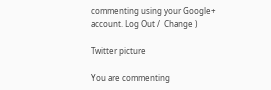commenting using your Google+ account. Log Out /  Change )

Twitter picture

You are commenting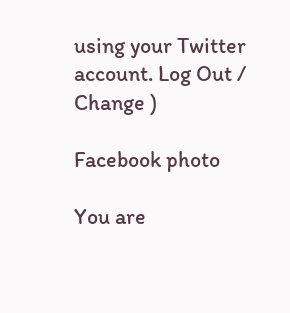using your Twitter account. Log Out /  Change )

Facebook photo

You are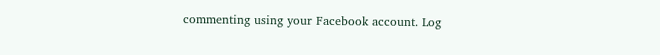commenting using your Facebook account. Log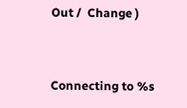Out /  Change )


Connecting to %s